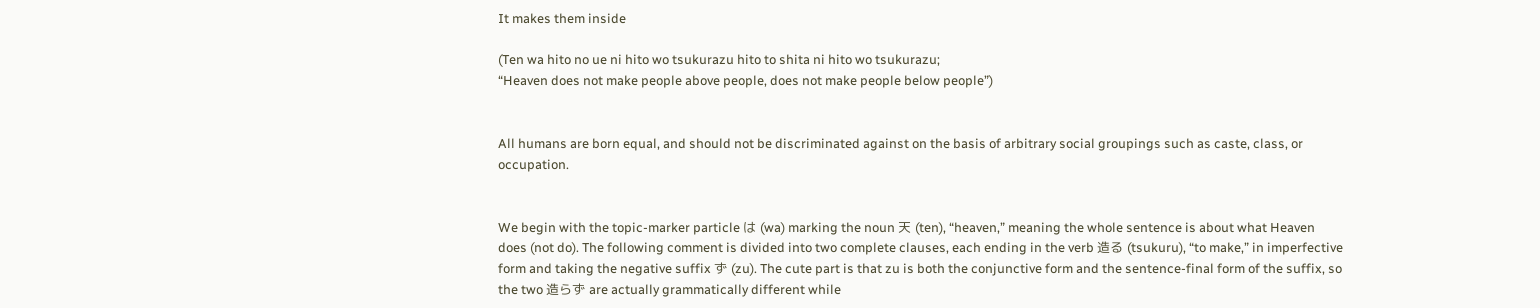It makes them inside

(Ten wa hito no ue ni hito wo tsukurazu hito to shita ni hito wo tsukurazu;
“Heaven does not make people above people, does not make people below people”)


All humans are born equal, and should not be discriminated against on the basis of arbitrary social groupings such as caste, class, or occupation.


We begin with the topic-marker particle は (wa) marking the noun 天 (ten), “heaven,” meaning the whole sentence is about what Heaven does (not do). The following comment is divided into two complete clauses, each ending in the verb 造る (tsukuru), “to make,” in imperfective form and taking the negative suffix ず (zu). The cute part is that zu is both the conjunctive form and the sentence-final form of the suffix, so the two 造らず are actually grammatically different while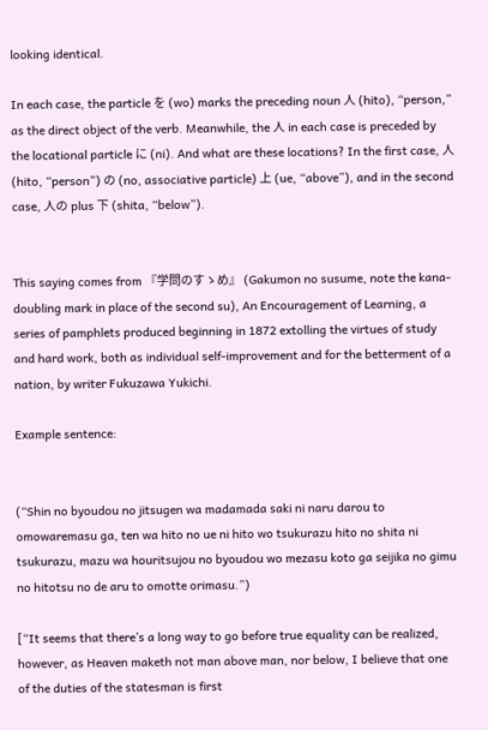looking identical.

In each case, the particle を (wo) marks the preceding noun 人 (hito), “person,” as the direct object of the verb. Meanwhile, the 人 in each case is preceded by the locational particle に (ni). And what are these locations? In the first case, 人 (hito, “person”) の (no, associative particle) 上 (ue, “above”), and in the second case, 人の plus 下 (shita, “below”).


This saying comes from 『学問のすゝめ』 (Gakumon no susume, note the kana-doubling mark in place of the second su), An Encouragement of Learning, a series of pamphlets produced beginning in 1872 extolling the virtues of study and hard work, both as individual self-improvement and for the betterment of a nation, by writer Fukuzawa Yukichi.

Example sentence:


(“Shin no byoudou no jitsugen wa madamada saki ni naru darou to omowaremasu ga, ten wa hito no ue ni hito wo tsukurazu hito no shita ni tsukurazu, mazu wa houritsujou no byoudou wo mezasu koto ga seijika no gimu no hitotsu no de aru to omotte orimasu.”)

[“It seems that there’s a long way to go before true equality can be realized, however, as Heaven maketh not man above man, nor below, I believe that one of the duties of the statesman is first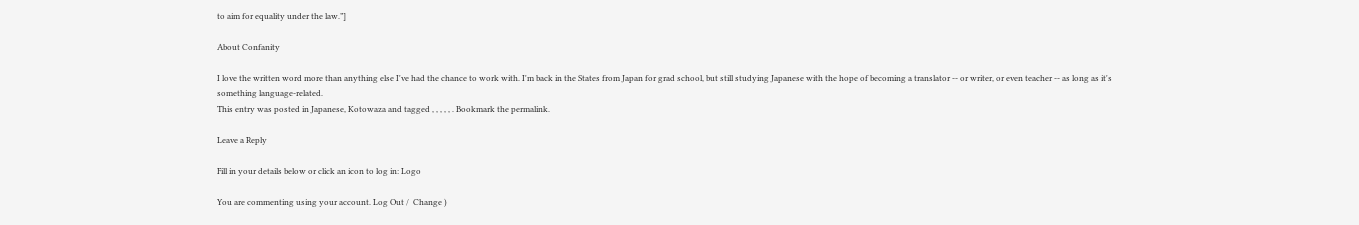to aim for equality under the law.”]

About Confanity

I love the written word more than anything else I've had the chance to work with. I'm back in the States from Japan for grad school, but still studying Japanese with the hope of becoming a translator -- or writer, or even teacher -- as long as it's something language-related.
This entry was posted in Japanese, Kotowaza and tagged , , , , , . Bookmark the permalink.

Leave a Reply

Fill in your details below or click an icon to log in: Logo

You are commenting using your account. Log Out /  Change )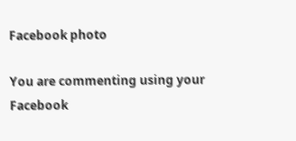Facebook photo

You are commenting using your Facebook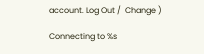account. Log Out /  Change )

Connecting to %s